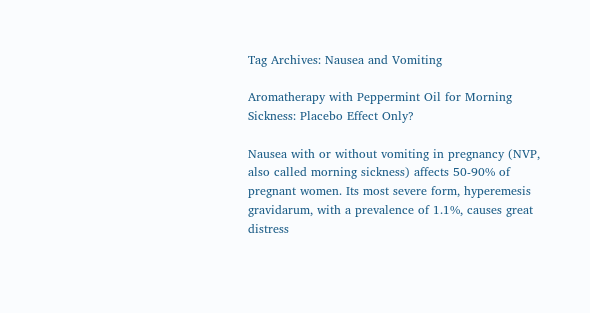Tag Archives: Nausea and Vomiting

Aromatherapy with Peppermint Oil for Morning Sickness: Placebo Effect Only?

Nausea with or without vomiting in pregnancy (NVP, also called morning sickness) affects 50-90% of pregnant women. Its most severe form, hyperemesis gravidarum, with a prevalence of 1.1%, causes great distress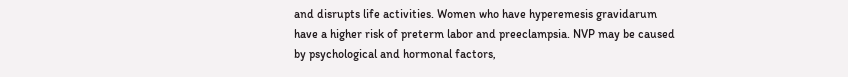and disrupts life activities. Women who have hyperemesis gravidarum have a higher risk of preterm labor and preeclampsia. NVP may be caused by psychological and hormonal factors,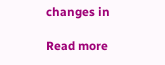changes in

Read more